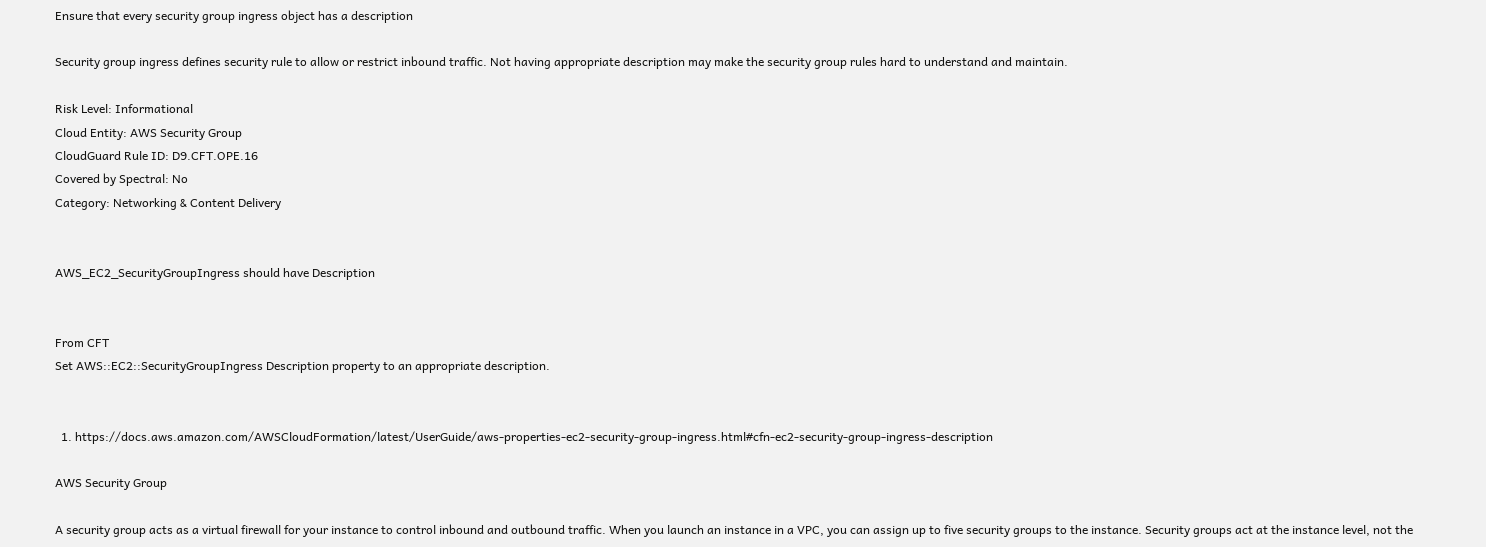Ensure that every security group ingress object has a description

Security group ingress defines security rule to allow or restrict inbound traffic. Not having appropriate description may make the security group rules hard to understand and maintain.

Risk Level: Informational
Cloud Entity: AWS Security Group
CloudGuard Rule ID: D9.CFT.OPE.16
Covered by Spectral: No
Category: Networking & Content Delivery


AWS_EC2_SecurityGroupIngress should have Description


From CFT
Set AWS::EC2::SecurityGroupIngress Description property to an appropriate description.


  1. https://docs.aws.amazon.com/AWSCloudFormation/latest/UserGuide/aws-properties-ec2-security-group-ingress.html#cfn-ec2-security-group-ingress-description

AWS Security Group

A security group acts as a virtual firewall for your instance to control inbound and outbound traffic. When you launch an instance in a VPC, you can assign up to five security groups to the instance. Security groups act at the instance level, not the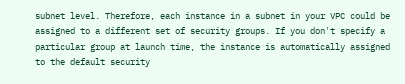subnet level. Therefore, each instance in a subnet in your VPC could be assigned to a different set of security groups. If you don't specify a particular group at launch time, the instance is automatically assigned to the default security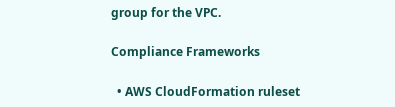group for the VPC.

Compliance Frameworks

  • AWS CloudFormation ruleset